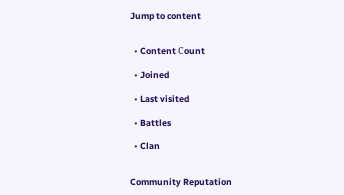Jump to content


  • Content Сount

  • Joined

  • Last visited

  • Battles

  • Clan


Community Reputation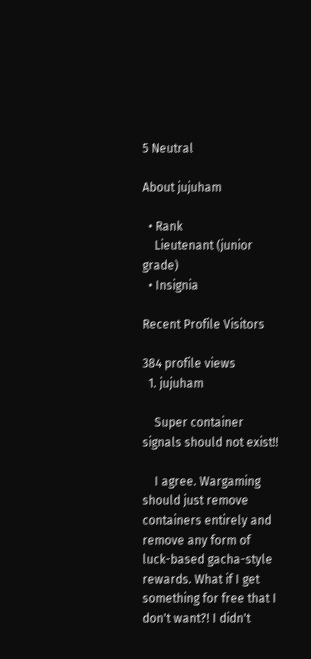5 Neutral

About jujuham

  • Rank
    Lieutenant (junior grade)
  • Insignia

Recent Profile Visitors

384 profile views
  1. jujuham

    Super container signals should not exist!!

    I agree. Wargaming should just remove containers entirely and remove any form of luck-based gacha-style rewards. What if I get something for free that I don't want?! I didn't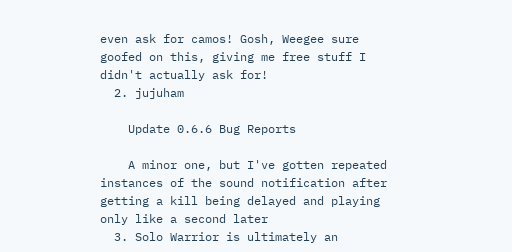even ask for camos! Gosh, Weegee sure goofed on this, giving me free stuff I didn't actually ask for!
  2. jujuham

    Update 0.6.6 Bug Reports

    A minor one, but I've gotten repeated instances of the sound notification after getting a kill being delayed and playing only like a second later
  3. Solo Warrior is ultimately an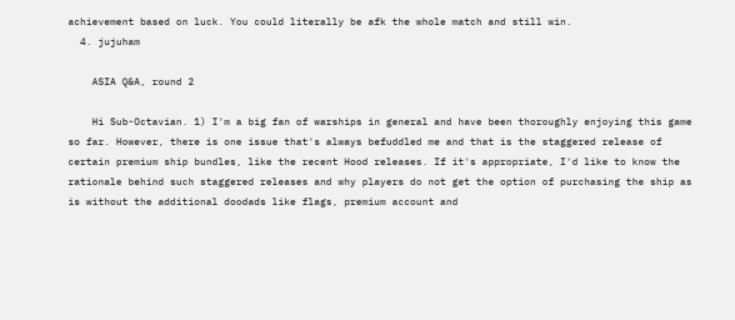achievement based on luck. You could literally be afk the whole match and still win.
  4. jujuham

    ASIA Q&A, round 2

    Hi Sub-Octavian. 1) I'm a big fan of warships in general and have been thoroughly enjoying this game so far. However, there is one issue that's always befuddled me and that is the staggered release of certain premium ship bundles, like the recent Hood releases. If it's appropriate, I'd like to know the rationale behind such staggered releases and why players do not get the option of purchasing the ship as is without the additional doodads like flags, premium account and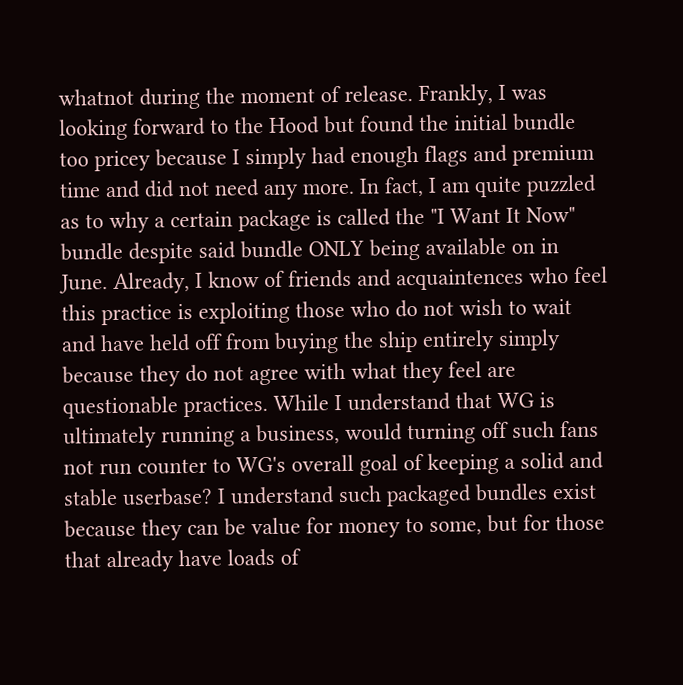whatnot during the moment of release. Frankly, I was looking forward to the Hood but found the initial bundle too pricey because I simply had enough flags and premium time and did not need any more. In fact, I am quite puzzled as to why a certain package is called the "I Want It Now" bundle despite said bundle ONLY being available on in June. Already, I know of friends and acquaintences who feel this practice is exploiting those who do not wish to wait and have held off from buying the ship entirely simply because they do not agree with what they feel are questionable practices. While I understand that WG is ultimately running a business, would turning off such fans not run counter to WG's overall goal of keeping a solid and stable userbase? I understand such packaged bundles exist because they can be value for money to some, but for those that already have loads of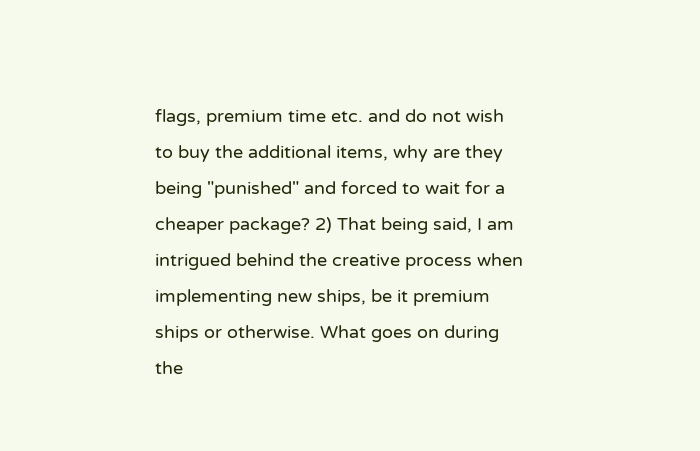flags, premium time etc. and do not wish to buy the additional items, why are they being "punished" and forced to wait for a cheaper package? 2) That being said, I am intrigued behind the creative process when implementing new ships, be it premium ships or otherwise. What goes on during the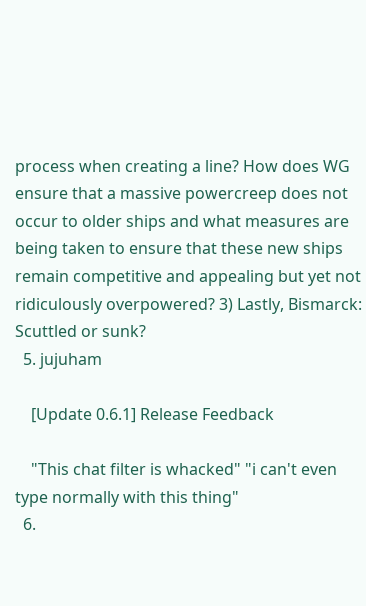process when creating a line? How does WG ensure that a massive powercreep does not occur to older ships and what measures are being taken to ensure that these new ships remain competitive and appealing but yet not ridiculously overpowered? 3) Lastly, Bismarck: Scuttled or sunk?
  5. jujuham

    [Update 0.6.1] Release Feedback

    "This chat filter is whacked" "i can't even type normally with this thing"
  6.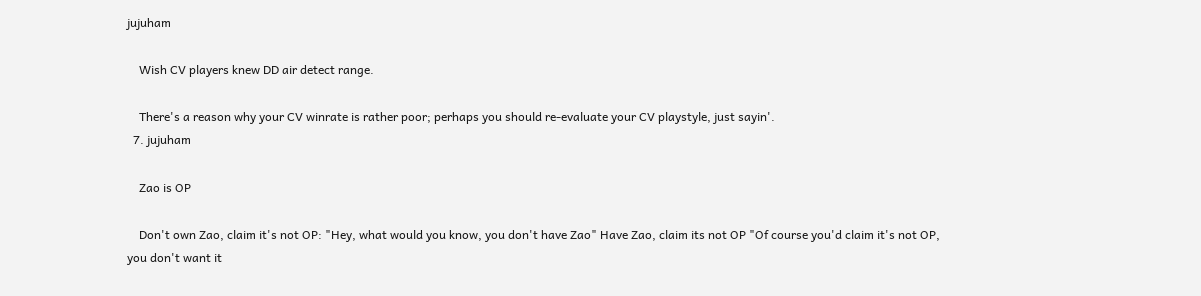jujuham

    Wish CV players knew DD air detect range.

    There's a reason why your CV winrate is rather poor; perhaps you should re-evaluate your CV playstyle, just sayin'.
  7. jujuham

    Zao is OP

    Don't own Zao, claim it's not OP: "Hey, what would you know, you don't have Zao" Have Zao, claim its not OP "Of course you'd claim it's not OP, you don't want it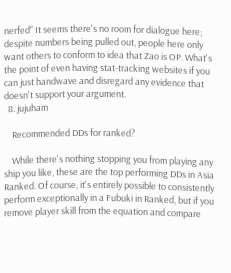nerfed" It seems there's no room for dialogue here; despite numbers being pulled out, people here only want others to conform to idea that Zao is OP. What's the point of even having stat-tracking websites if you can just handwave and disregard any evidence that doesn't support your argument.
  8. jujuham

    Recommended DDs for ranked?

    While there's nothing stopping you from playing any ship you like, these are the top performing DDs in Asia Ranked. Of course, it's entirely possible to consistently perform exceptionally in a Fubuki in Ranked, but if you remove player skill from the equation and compare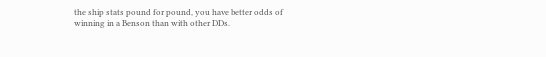the ship stats pound for pound, you have better odds of winning in a Benson than with other DDs.